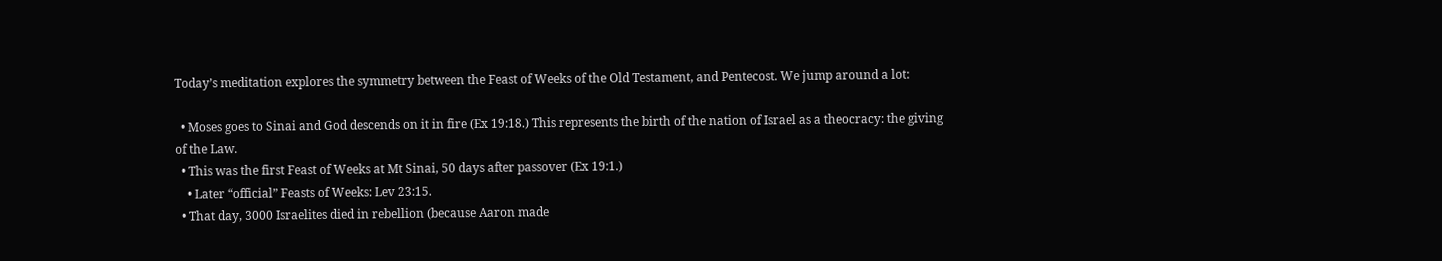Today’s meditation explores the symmetry between the Feast of Weeks of the Old Testament, and Pentecost. We jump around a lot:

  • Moses goes to Sinai and God descends on it in fire (Ex 19:18.) This represents the birth of the nation of Israel as a theocracy: the giving of the Law.
  • This was the first Feast of Weeks at Mt Sinai, 50 days after passover (Ex 19:1.)
    • Later “official” Feasts of Weeks: Lev 23:15.
  • That day, 3000 Israelites died in rebellion (because Aaron made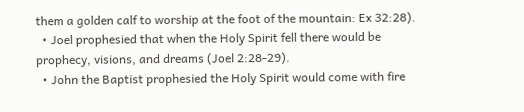them a golden calf to worship at the foot of the mountain: Ex 32:28).
  • Joel prophesied that when the Holy Spirit fell there would be prophecy, visions, and dreams (Joel 2:28-29).
  • John the Baptist prophesied the Holy Spirit would come with fire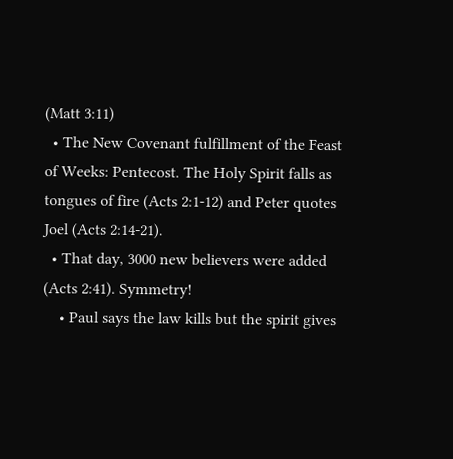(Matt 3:11)
  • The New Covenant fulfillment of the Feast of Weeks: Pentecost. The Holy Spirit falls as tongues of fire (Acts 2:1-12) and Peter quotes Joel (Acts 2:14-21).
  • That day, 3000 new believers were added (Acts 2:41). Symmetry!
    • Paul says the law kills but the spirit gives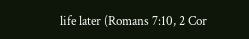life later (Romans 7:10, 2 Cor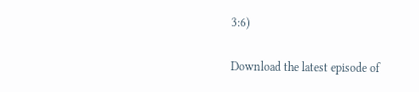3:6)

Download the latest episode of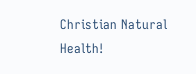Christian Natural Health!